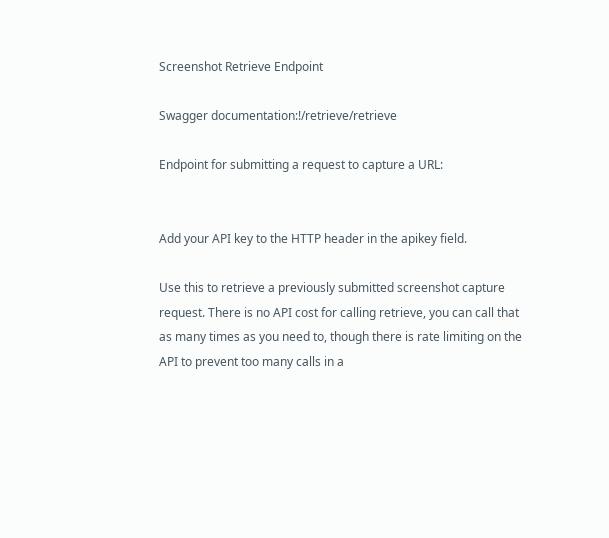Screenshot Retrieve Endpoint

Swagger documentation:!/retrieve/retrieve

Endpoint for submitting a request to capture a URL:


Add your API key to the HTTP header in the apikey field.

Use this to retrieve a previously submitted screenshot capture request. There is no API cost for calling retrieve, you can call that as many times as you need to, though there is rate limiting on the API to prevent too many calls in a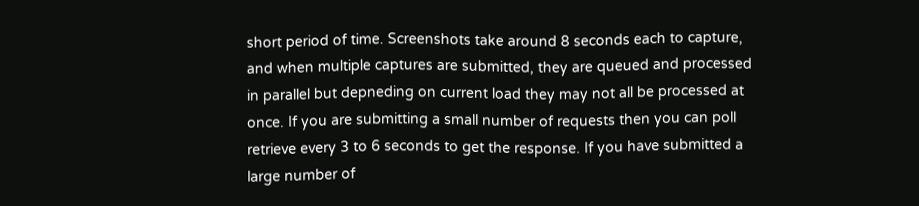short period of time. Screenshots take around 8 seconds each to capture, and when multiple captures are submitted, they are queued and processed in parallel but depneding on current load they may not all be processed at once. If you are submitting a small number of requests then you can poll retrieve every 3 to 6 seconds to get the response. If you have submitted a large number of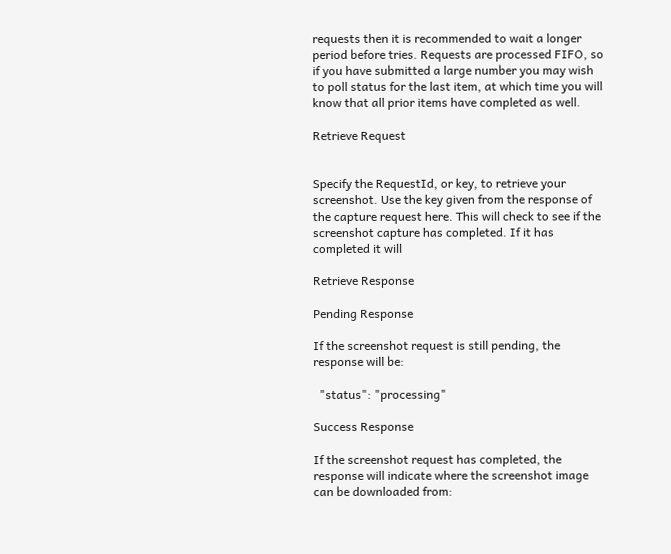requests then it is recommended to wait a longer period before tries. Requests are processed FIFO, so if you have submitted a large number you may wish to poll status for the last item, at which time you will know that all prior items have completed as well.

Retrieve Request


Specify the RequestId, or key, to retrieve your screenshot. Use the key given from the response of the capture request here. This will check to see if the screenshot capture has completed. If it has completed it will

Retrieve Response

Pending Response

If the screenshot request is still pending, the response will be:

  "status": "processing"

Success Response

If the screenshot request has completed, the response will indicate where the screenshot image can be downloaded from: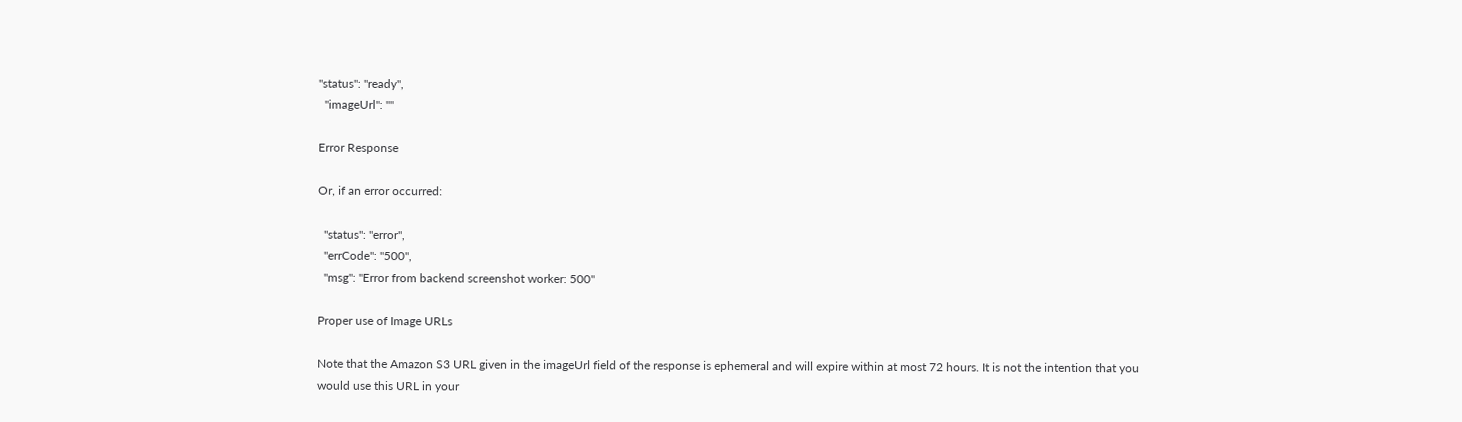"status": "ready",
  "imageUrl": ""

Error Response

Or, if an error occurred:

  "status": "error",
  "errCode": "500",
  "msg": "Error from backend screenshot worker: 500"

Proper use of Image URLs

Note that the Amazon S3 URL given in the imageUrl field of the response is ephemeral and will expire within at most 72 hours. It is not the intention that you would use this URL in your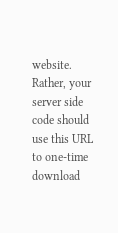website. Rather, your server side code should use this URL to one-time download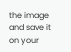the image and save it on your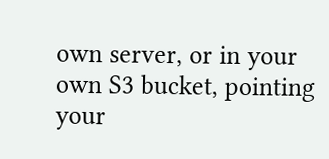own server, or in your own S3 bucket, pointing your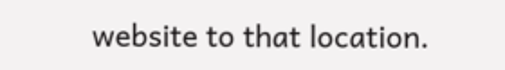website to that location.